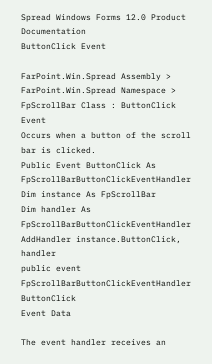Spread Windows Forms 12.0 Product Documentation
ButtonClick Event

FarPoint.Win.Spread Assembly > FarPoint.Win.Spread Namespace > FpScrollBar Class : ButtonClick Event
Occurs when a button of the scroll bar is clicked.
Public Event ButtonClick As FpScrollBarButtonClickEventHandler
Dim instance As FpScrollBar
Dim handler As FpScrollBarButtonClickEventHandler
AddHandler instance.ButtonClick, handler
public event FpScrollBarButtonClickEventHandler ButtonClick
Event Data

The event handler receives an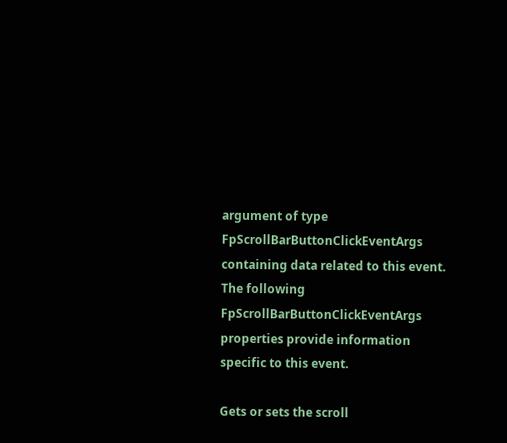argument of type FpScrollBarButtonClickEventArgs containing data related to this event. The following FpScrollBarButtonClickEventArgs properties provide information specific to this event.

Gets or sets the scroll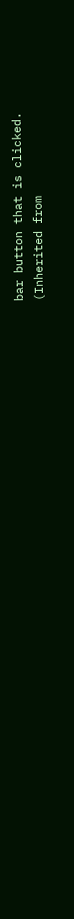bar button that is clicked.
(Inherited from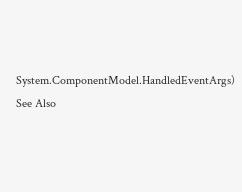System.ComponentModel.HandledEventArgs)
See Also